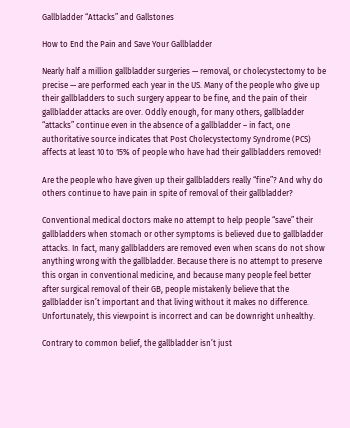Gallbladder “Attacks” and Gallstones

How to End the Pain and Save Your Gallbladder

Nearly half a million gallbladder surgeries — removal, or cholecystectomy to be precise — are performed each year in the US. Many of the people who give up their gallbladders to such surgery appear to be fine, and the pain of their gallbladder attacks are over. Oddly enough, for many others, gallbladder “attacks” continue even in the absence of a gallbladder – in fact, one authoritative source indicates that Post Cholecystectomy Syndrome (PCS) affects at least 10 to 15% of people who have had their gallbladders removed!

Are the people who have given up their gallbladders really “fine”? And why do others continue to have pain in spite of removal of their gallbladder?

Conventional medical doctors make no attempt to help people “save” their gallbladders when stomach or other symptoms is believed due to gallbladder attacks. In fact, many gallbladders are removed even when scans do not show anything wrong with the gallbladder. Because there is no attempt to preserve this organ in conventional medicine, and because many people feel better after surgical removal of their GB, people mistakenly believe that the gallbladder isn’t important and that living without it makes no difference. Unfortunately, this viewpoint is incorrect and can be downright unhealthy.

Contrary to common belief, the gallbladder isn’t just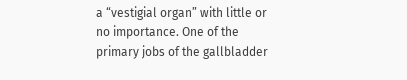a “vestigial organ” with little or no importance. One of the primary jobs of the gallbladder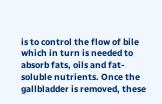is to control the flow of bile which in turn is needed to absorb fats, oils and fat-soluble nutrients. Once the gallbladder is removed, these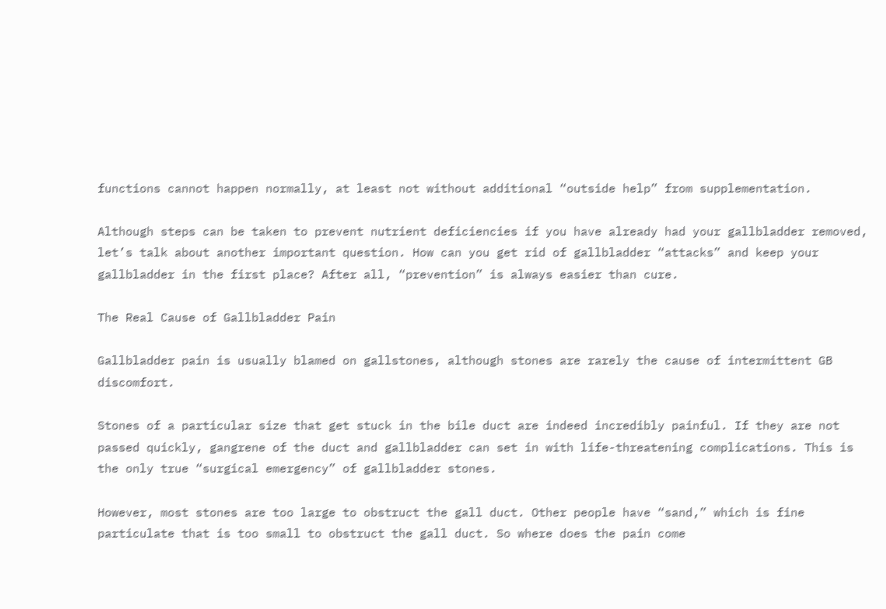functions cannot happen normally, at least not without additional “outside help” from supplementation.

Although steps can be taken to prevent nutrient deficiencies if you have already had your gallbladder removed, let’s talk about another important question. How can you get rid of gallbladder “attacks” and keep your gallbladder in the first place? After all, “prevention” is always easier than cure.

The Real Cause of Gallbladder Pain

Gallbladder pain is usually blamed on gallstones, although stones are rarely the cause of intermittent GB discomfort.

Stones of a particular size that get stuck in the bile duct are indeed incredibly painful. If they are not passed quickly, gangrene of the duct and gallbladder can set in with life-threatening complications. This is the only true “surgical emergency” of gallbladder stones.

However, most stones are too large to obstruct the gall duct. Other people have “sand,” which is fine particulate that is too small to obstruct the gall duct. So where does the pain come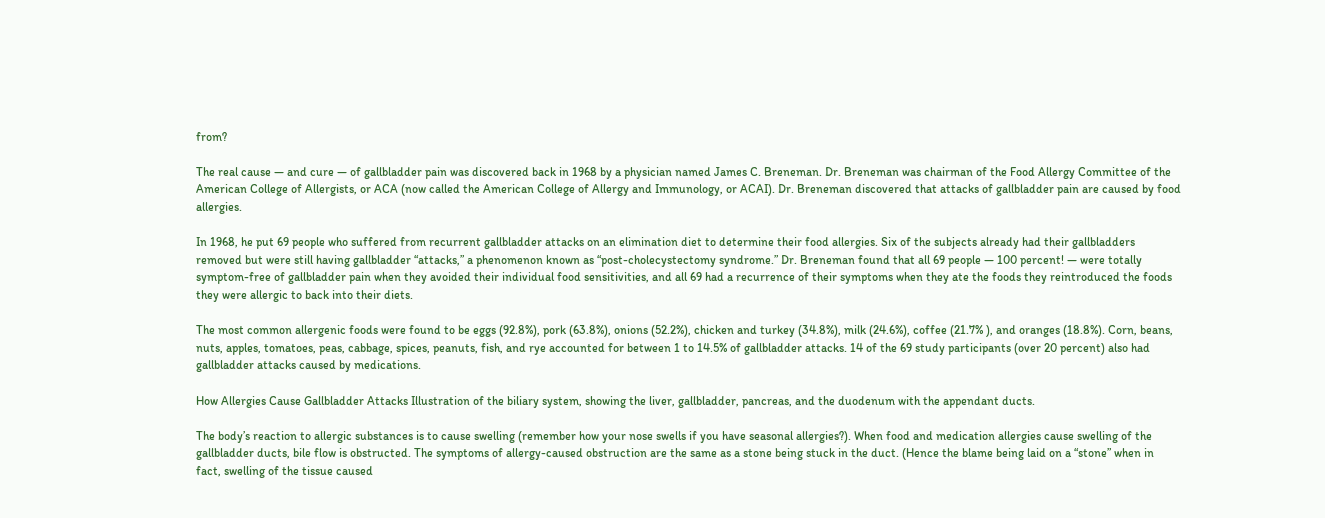from?

The real cause — and cure — of gallbladder pain was discovered back in 1968 by a physician named James C. Breneman. Dr. Breneman was chairman of the Food Allergy Committee of the American College of Allergists, or ACA (now called the American College of Allergy and Immunology, or ACAI). Dr. Breneman discovered that attacks of gallbladder pain are caused by food allergies.

In 1968, he put 69 people who suffered from recurrent gallbladder attacks on an elimination diet to determine their food allergies. Six of the subjects already had their gallbladders removed but were still having gallbladder “attacks,” a phenomenon known as “post-cholecystectomy syndrome.” Dr. Breneman found that all 69 people — 100 percent! — were totally symptom-free of gallbladder pain when they avoided their individual food sensitivities, and all 69 had a recurrence of their symptoms when they ate the foods they reintroduced the foods they were allergic to back into their diets.

The most common allergenic foods were found to be eggs (92.8%), pork (63.8%), onions (52.2%), chicken and turkey (34.8%), milk (24.6%), coffee (21.7% ), and oranges (18.8%). Corn, beans, nuts, apples, tomatoes, peas, cabbage, spices, peanuts, fish, and rye accounted for between 1 to 14.5% of gallbladder attacks. 14 of the 69 study participants (over 20 percent) also had gallbladder attacks caused by medications.

How Allergies Cause Gallbladder Attacks Illustration of the biliary system, showing the liver, gallbladder, pancreas, and the duodenum with the appendant ducts.

The body’s reaction to allergic substances is to cause swelling (remember how your nose swells if you have seasonal allergies?). When food and medication allergies cause swelling of the gallbladder ducts, bile flow is obstructed. The symptoms of allergy-caused obstruction are the same as a stone being stuck in the duct. (Hence the blame being laid on a “stone” when in fact, swelling of the tissue caused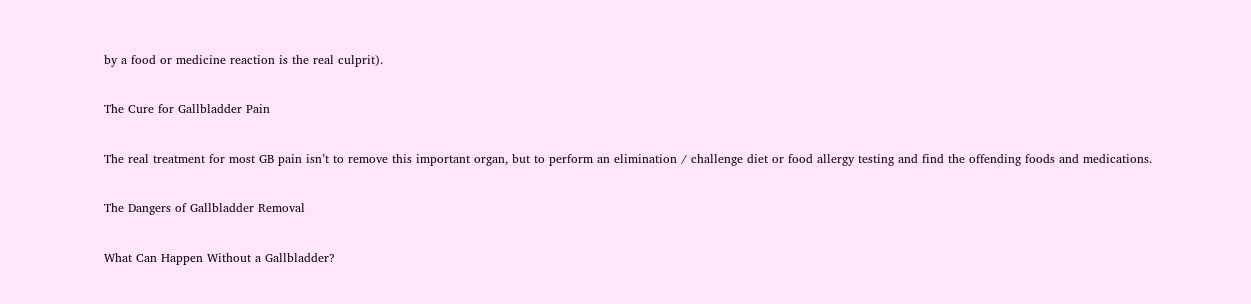by a food or medicine reaction is the real culprit).

The Cure for Gallbladder Pain

The real treatment for most GB pain isn’t to remove this important organ, but to perform an elimination / challenge diet or food allergy testing and find the offending foods and medications.

The Dangers of Gallbladder Removal

What Can Happen Without a Gallbladder?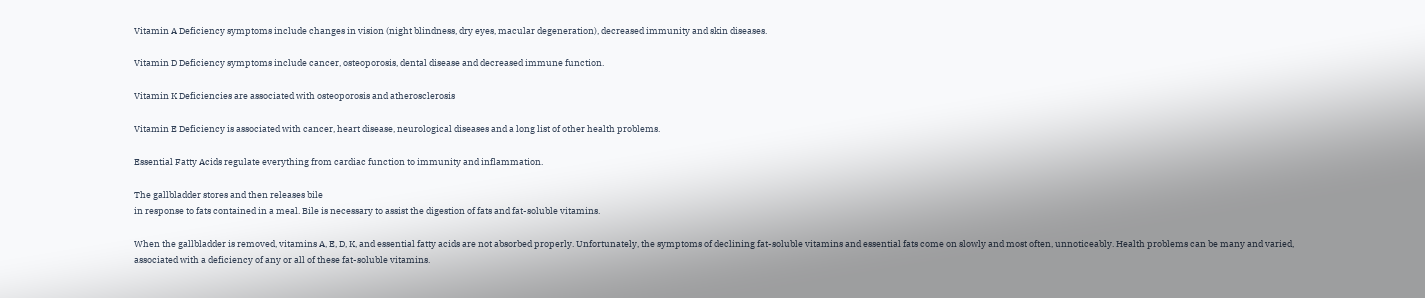Vitamin A Deficiency symptoms include changes in vision (night blindness, dry eyes, macular degeneration), decreased immunity and skin diseases.

Vitamin D Deficiency symptoms include cancer, osteoporosis, dental disease and decreased immune function.

Vitamin K Deficiencies are associated with osteoporosis and atherosclerosis

Vitamin E Deficiency is associated with cancer, heart disease, neurological diseases and a long list of other health problems.

Essential Fatty Acids regulate everything from cardiac function to immunity and inflammation.

The gallbladder stores and then releases bile
in response to fats contained in a meal. Bile is necessary to assist the digestion of fats and fat-soluble vitamins.

When the gallbladder is removed, vitamins A, E, D, K, and essential fatty acids are not absorbed properly. Unfortunately, the symptoms of declining fat-soluble vitamins and essential fats come on slowly and most often, unnoticeably. Health problems can be many and varied, associated with a deficiency of any or all of these fat-soluble vitamins.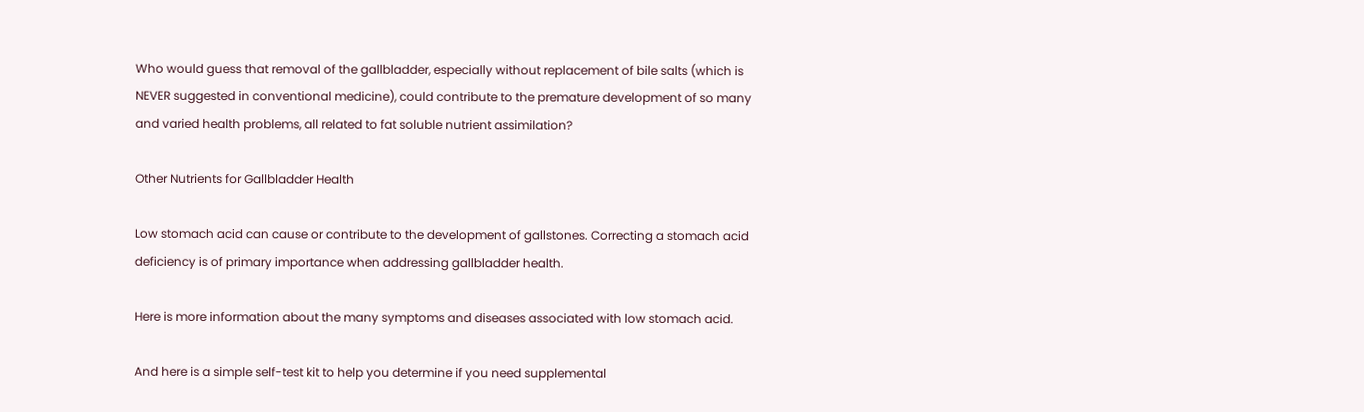Who would guess that removal of the gallbladder, especially without replacement of bile salts (which is NEVER suggested in conventional medicine), could contribute to the premature development of so many and varied health problems, all related to fat soluble nutrient assimilation?

Other Nutrients for Gallbladder Health

Low stomach acid can cause or contribute to the development of gallstones. Correcting a stomach acid deficiency is of primary importance when addressing gallbladder health.

Here is more information about the many symptoms and diseases associated with low stomach acid.

And here is a simple self-test kit to help you determine if you need supplemental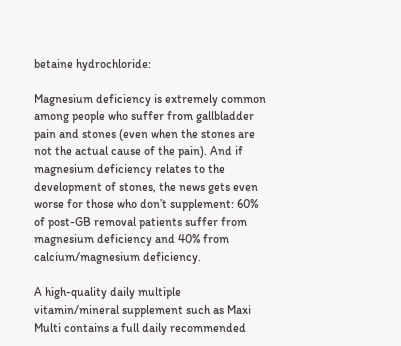betaine hydrochloride:

Magnesium deficiency is extremely common among people who suffer from gallbladder pain and stones (even when the stones are not the actual cause of the pain). And if magnesium deficiency relates to the development of stones, the news gets even worse for those who don’t supplement: 60% of post-GB removal patients suffer from magnesium deficiency and 40% from calcium/magnesium deficiency.

A high-quality daily multiple vitamin/mineral supplement such as Maxi Multi contains a full daily recommended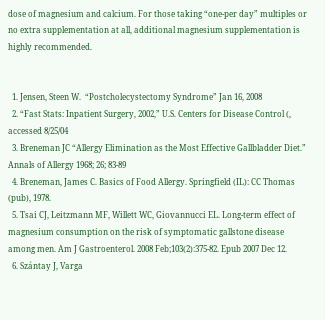dose of magnesium and calcium. For those taking “one-per day” multiples or no extra supplementation at all, additional magnesium supplementation is highly recommended.


  1. Jensen, Steen W.  “Postcholecystectomy Syndrome” Jan 16, 2008
  2. “Fast Stats: Inpatient Surgery, 2002,” U.S. Centers for Disease Control (, accessed 8/25/04
  3. Breneman JC “Allergy Elimination as the Most Effective Gallbladder Diet.” Annals of Allergy 1968; 26; 83-89
  4. Breneman, James C. Basics of Food Allergy. Springfield (IL): CC Thomas (pub), 1978.
  5. Tsai CJ, Leitzmann MF, Willett WC, Giovannucci EL. Long-term effect of magnesium consumption on the risk of symptomatic gallstone disease among men. Am J Gastroenterol. 2008 Feb;103(2):375-82. Epub 2007 Dec 12.
  6. Szántay J, Varga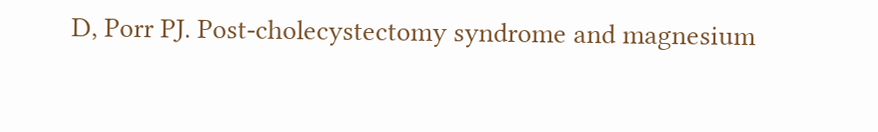D, Porr PJ. Post-cholecystectomy syndrome and magnesium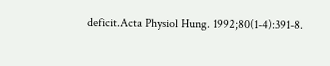deficit.Acta Physiol Hung. 1992;80(1-4):391-8.